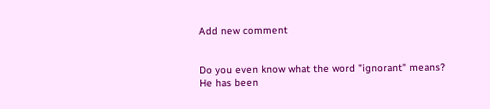Add new comment


Do you even know what the word "ignorant" means? He has been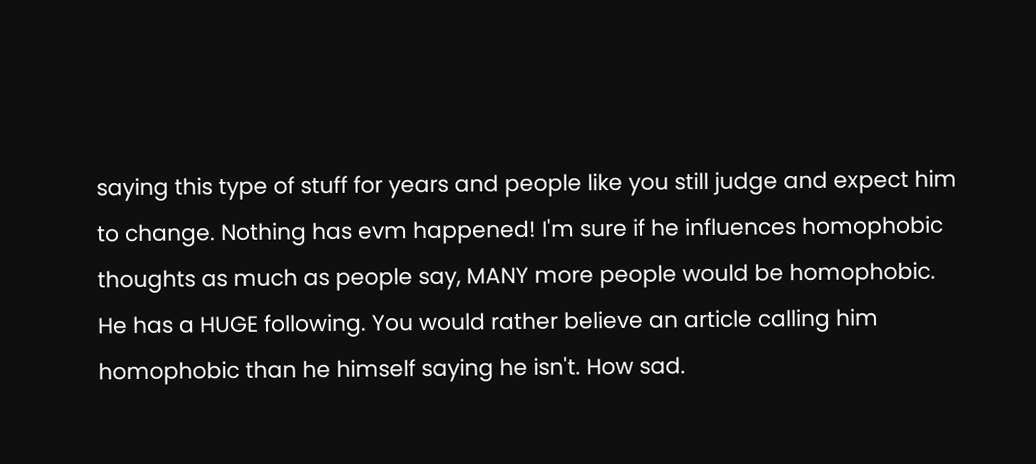saying this type of stuff for years and people like you still judge and expect him to change. Nothing has evm happened! I'm sure if he influences homophobic thoughts as much as people say, MANY more people would be homophobic. He has a HUGE following. You would rather believe an article calling him homophobic than he himself saying he isn't. How sad.